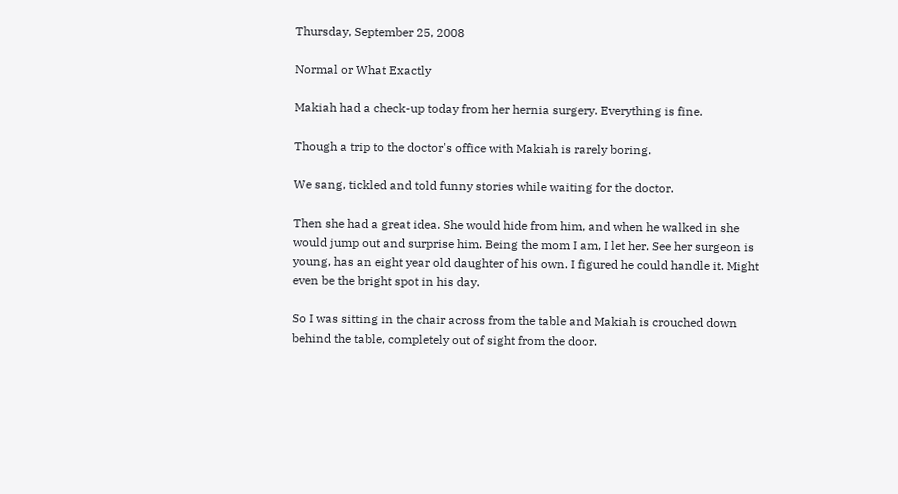Thursday, September 25, 2008

Normal or What Exactly

Makiah had a check-up today from her hernia surgery. Everything is fine.

Though a trip to the doctor's office with Makiah is rarely boring.

We sang, tickled and told funny stories while waiting for the doctor.

Then she had a great idea. She would hide from him, and when he walked in she would jump out and surprise him. Being the mom I am, I let her. See her surgeon is young, has an eight year old daughter of his own. I figured he could handle it. Might even be the bright spot in his day.

So I was sitting in the chair across from the table and Makiah is crouched down behind the table, completely out of sight from the door.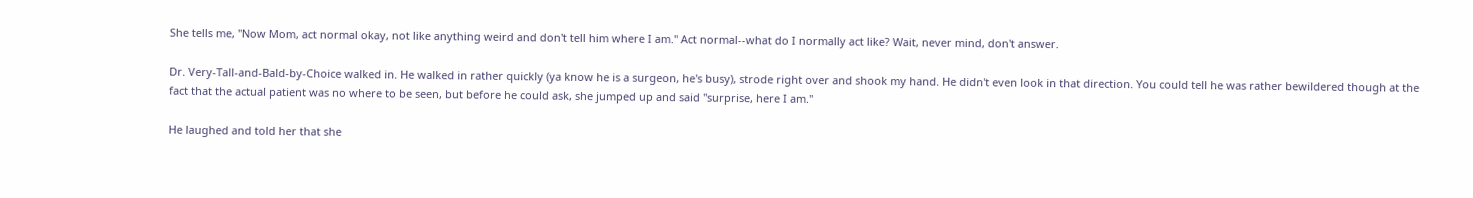She tells me, "Now Mom, act normal okay, not like anything weird and don't tell him where I am." Act normal--what do I normally act like? Wait, never mind, don't answer.

Dr. Very-Tall-and-Bald-by-Choice walked in. He walked in rather quickly (ya know he is a surgeon, he's busy), strode right over and shook my hand. He didn't even look in that direction. You could tell he was rather bewildered though at the fact that the actual patient was no where to be seen, but before he could ask, she jumped up and said "surprise, here I am."

He laughed and told her that she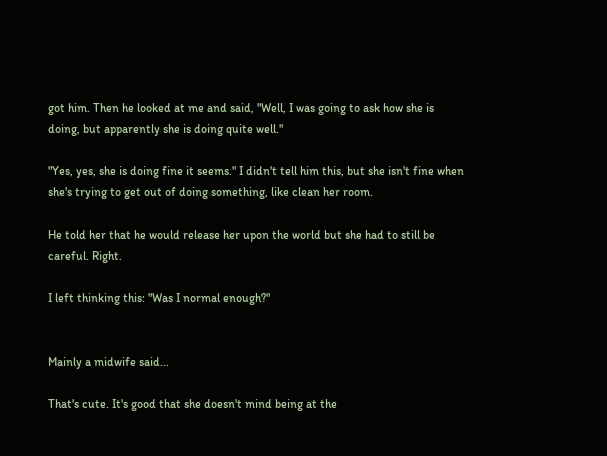got him. Then he looked at me and said, "Well, I was going to ask how she is doing, but apparently she is doing quite well."

"Yes, yes, she is doing fine it seems." I didn't tell him this, but she isn't fine when she's trying to get out of doing something, like clean her room.

He told her that he would release her upon the world but she had to still be careful. Right.

I left thinking this: "Was I normal enough?"


Mainly a midwife said...

That's cute. It's good that she doesn't mind being at the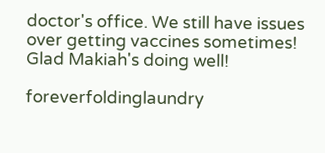doctor's office. We still have issues over getting vaccines sometimes! Glad Makiah's doing well!

foreverfoldinglaundry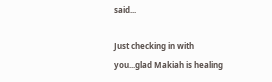said...

Just checking in with you...glad Makiah is healing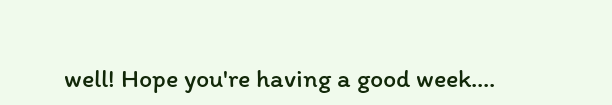well! Hope you're having a good week....